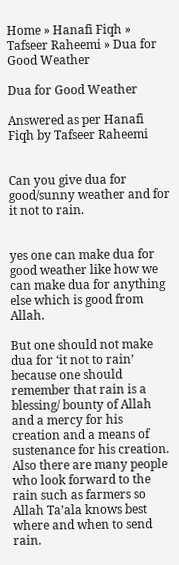Home » Hanafi Fiqh » Tafseer Raheemi » Dua for Good Weather

Dua for Good Weather

Answered as per Hanafi Fiqh by Tafseer Raheemi


Can you give dua for good/sunny weather and for it not to rain.


yes one can make dua for good weather like how we can make dua for anything else which is good from Allah.

But one should not make dua for ‘it not to rain’ because one should remember that rain is a blessing/ bounty of Allah and a mercy for his creation and a means of sustenance for his creation.
Also there are many people who look forward to the rain such as farmers so Allah Ta’ala knows best where and when to send rain.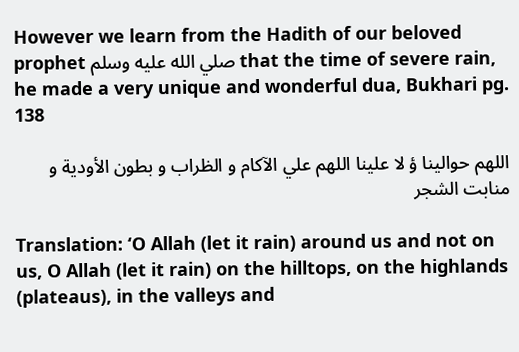However we learn from the Hadith of our beloved prophet صلي الله عليه وسلم that the time of severe rain, he made a very unique and wonderful dua, Bukhari pg. 138

اللهم حوالينا ؤ لا علينا اللهم علي الآكام و الظراب و بطون الأودية و منابت الشجر

Translation: ‘O Allah (let it rain) around us and not on us, O Allah (let it rain) on the hilltops, on the highlands (plateaus), in the valleys and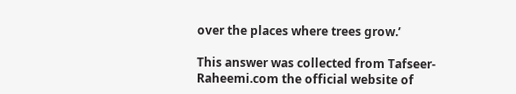over the places where trees grow.’

This answer was collected from Tafseer-Raheemi.com the official website of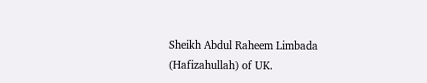Sheikh Abdul Raheem Limbada (Hafizahullah) of UK.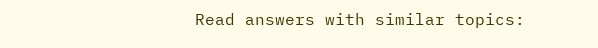Read answers with similar topics: